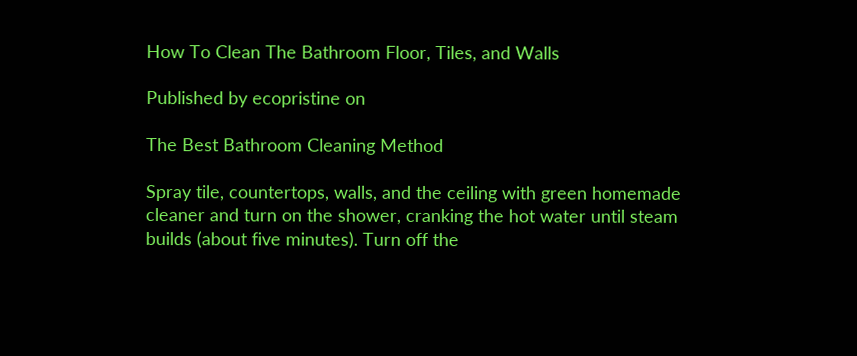How To Clean The Bathroom Floor, Tiles, and Walls

Published by ecopristine on

The Best Bathroom Cleaning Method

Spray tile, countertops, walls, and the ceiling with green homemade cleaner and turn on the shower, cranking the hot water until steam builds (about five minutes). Turn off the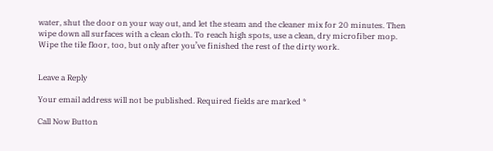water, shut the door on your way out, and let the steam and the cleaner mix for 20 minutes. Then wipe down all surfaces with a clean cloth. To reach high spots, use a clean, dry microfiber mop. Wipe the tile floor, too, but only after you’ve finished the rest of the dirty work.


Leave a Reply

Your email address will not be published. Required fields are marked *

Call Now Button